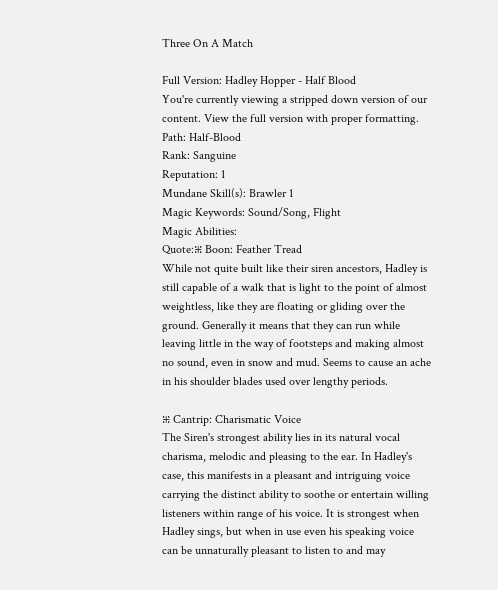Three On A Match

Full Version: Hadley Hopper - Half Blood
You're currently viewing a stripped down version of our content. View the full version with proper formatting.
Path: Half-Blood
Rank: Sanguine
Reputation: 1
Mundane Skill(s): Brawler 1
Magic Keywords: Sound/Song, Flight
Magic Abilities:
Quote:⁜ Boon: Feather Tread
While not quite built like their siren ancestors, Hadley is still capable of a walk that is light to the point of almost weightless, like they are floating or gliding over the ground. Generally it means that they can run while leaving little in the way of footsteps and making almost no sound, even in snow and mud. Seems to cause an ache in his shoulder blades used over lengthy periods.

⁜ Cantrip: Charismatic Voice
The Siren's strongest ability lies in its natural vocal charisma, melodic and pleasing to the ear. In Hadley's case, this manifests in a pleasant and intriguing voice carrying the distinct ability to soothe or entertain willing listeners within range of his voice. It is strongest when Hadley sings, but when in use even his speaking voice can be unnaturally pleasant to listen to and may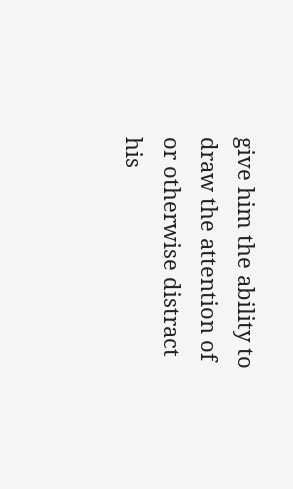give him the ability to draw the attention of or otherwise distract his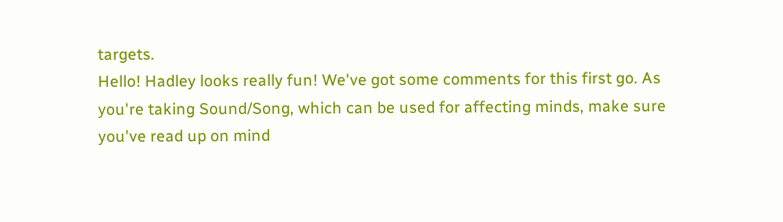targets.
Hello! Hadley looks really fun! We've got some comments for this first go. As you're taking Sound/Song, which can be used for affecting minds, make sure you've read up on mind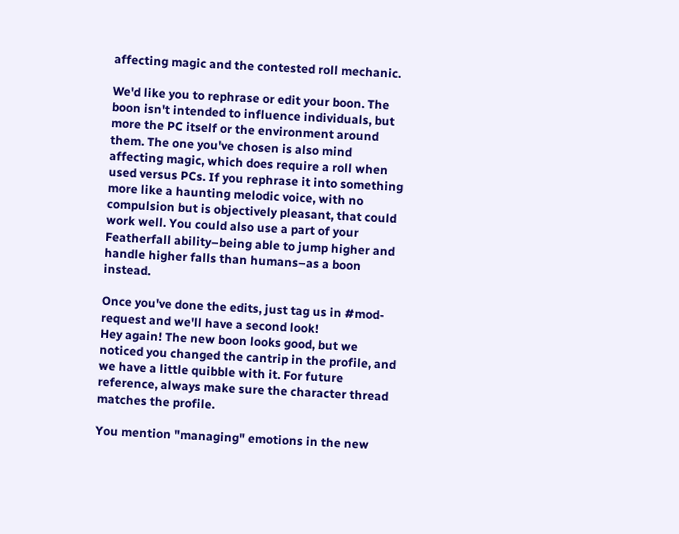affecting magic and the contested roll mechanic.

We'd like you to rephrase or edit your boon. The boon isn't intended to influence individuals, but more the PC itself or the environment around them. The one you've chosen is also mind affecting magic, which does require a roll when used versus PCs. If you rephrase it into something more like a haunting melodic voice, with no compulsion but is objectively pleasant, that could work well. You could also use a part of your Featherfall ability–being able to jump higher and handle higher falls than humans–as a boon instead.

Once you've done the edits, just tag us in #mod-request and we'll have a second look!
Hey again! The new boon looks good, but we noticed you changed the cantrip in the profile, and we have a little quibble with it. For future reference, always make sure the character thread matches the profile.

You mention "managing" emotions in the new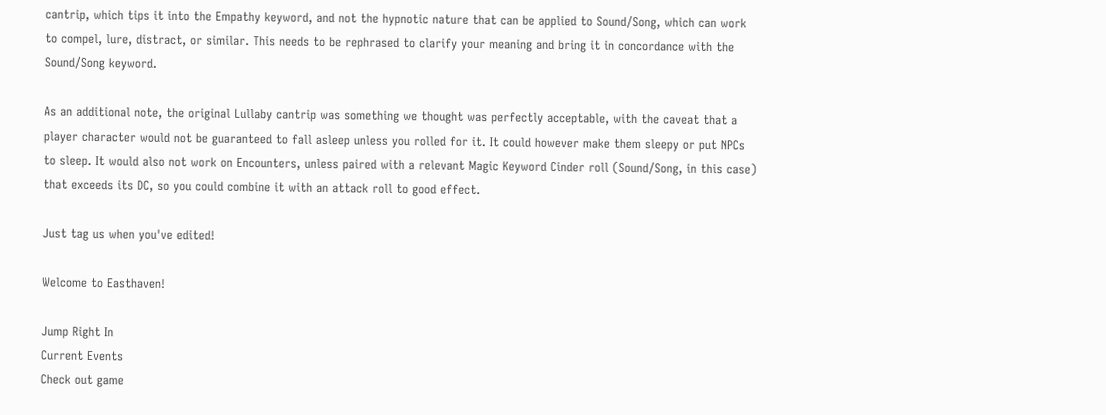cantrip, which tips it into the Empathy keyword, and not the hypnotic nature that can be applied to Sound/Song, which can work to compel, lure, distract, or similar. This needs to be rephrased to clarify your meaning and bring it in concordance with the Sound/Song keyword.

As an additional note, the original Lullaby cantrip was something we thought was perfectly acceptable, with the caveat that a player character would not be guaranteed to fall asleep unless you rolled for it. It could however make them sleepy or put NPCs to sleep. It would also not work on Encounters, unless paired with a relevant Magic Keyword Cinder roll (Sound/Song, in this case) that exceeds its DC, so you could combine it with an attack roll to good effect.

Just tag us when you've edited!

Welcome to Easthaven!

Jump Right In
Current Events
Check out game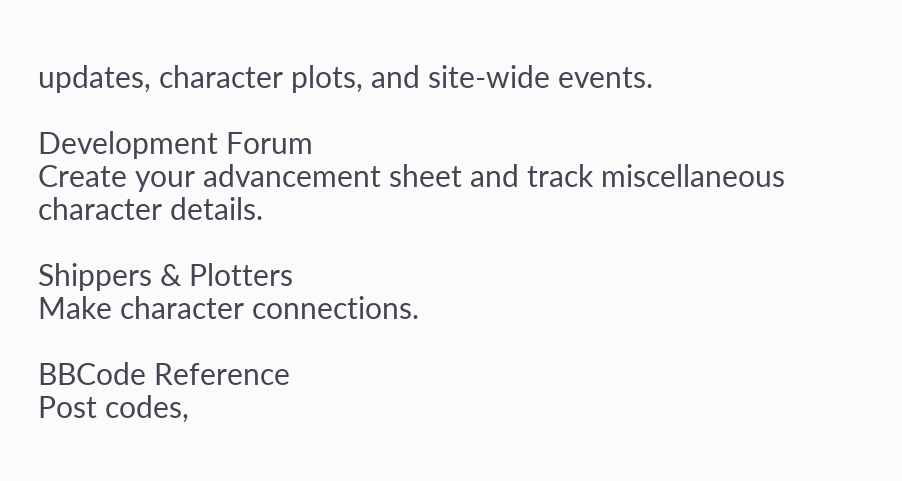updates, character plots, and site-wide events.

Development Forum
Create your advancement sheet and track miscellaneous character details.

Shippers & Plotters
Make character connections.

BBCode Reference
Post codes,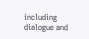including dialogue and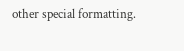other special formatting.